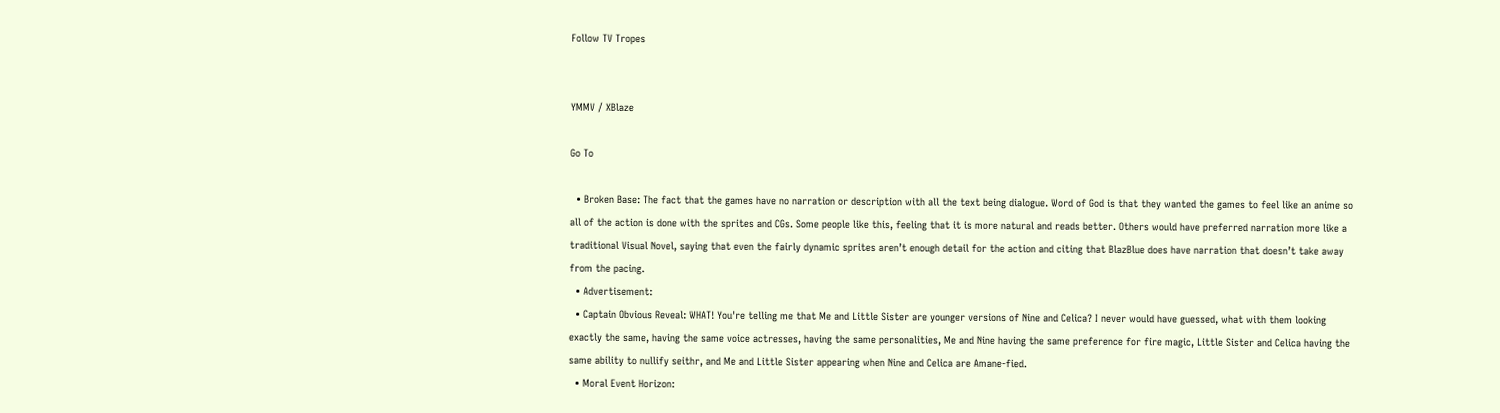Follow TV Tropes


YMMV / XBlaze

Go To

  • Broken Base: The fact that the games have no narration or description with all the text being dialogue. Word of God is that they wanted the games to feel like an anime so all of the action is done with the sprites and CGs. Some people like this, feeling that it is more natural and reads better. Others would have preferred narration more like a traditional Visual Novel, saying that even the fairly dynamic sprites aren’t enough detail for the action and citing that BlazBlue does have narration that doesn’t take away from the pacing.
  • Advertisement:
  • Captain Obvious Reveal: WHAT! You're telling me that Me and Little Sister are younger versions of Nine and Celica? I never would have guessed, what with them looking exactly the same, having the same voice actresses, having the same personalities, Me and Nine having the same preference for fire magic, Little Sister and Celica having the same ability to nullify seithr, and Me and Little Sister appearing when Nine and Celica are Amane-fied.
  • Moral Event Horizon: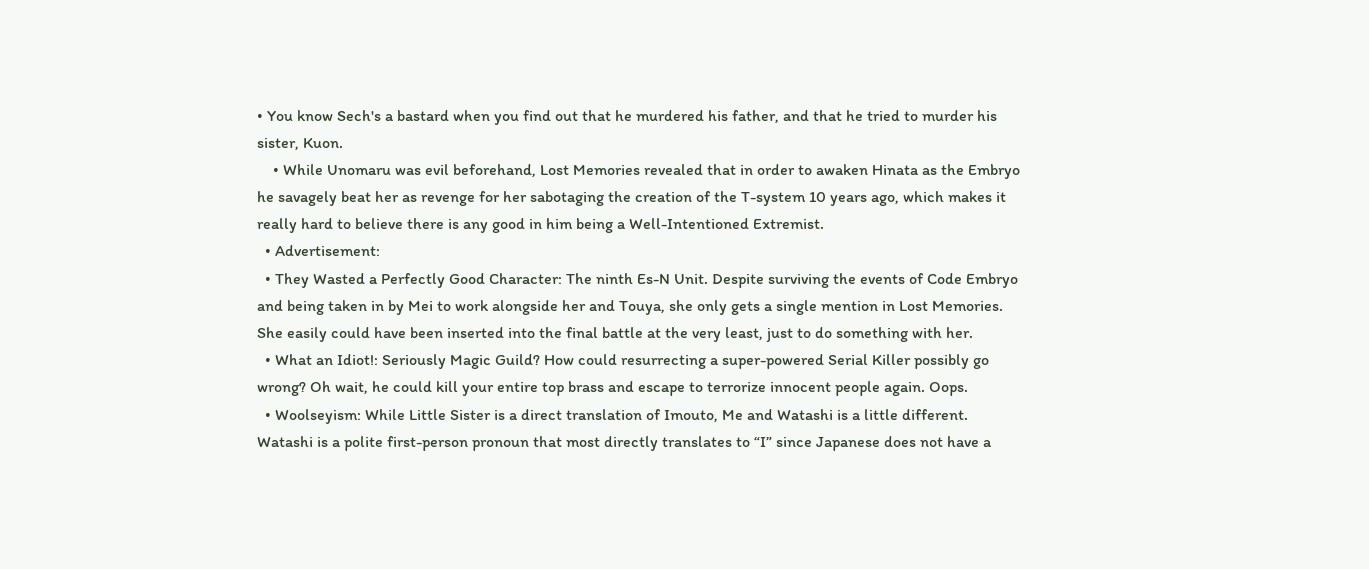• You know Sech's a bastard when you find out that he murdered his father, and that he tried to murder his sister, Kuon.
    • While Unomaru was evil beforehand, Lost Memories revealed that in order to awaken Hinata as the Embryo he savagely beat her as revenge for her sabotaging the creation of the T-system 10 years ago, which makes it really hard to believe there is any good in him being a Well-Intentioned Extremist.
  • Advertisement:
  • They Wasted a Perfectly Good Character: The ninth Es-N Unit. Despite surviving the events of Code Embryo and being taken in by Mei to work alongside her and Touya, she only gets a single mention in Lost Memories. She easily could have been inserted into the final battle at the very least, just to do something with her.
  • What an Idiot!: Seriously Magic Guild? How could resurrecting a super-powered Serial Killer possibly go wrong? Oh wait, he could kill your entire top brass and escape to terrorize innocent people again. Oops.
  • Woolseyism: While Little Sister is a direct translation of Imouto, Me and Watashi is a little different. Watashi is a polite first-person pronoun that most directly translates to “I” since Japanese does not have a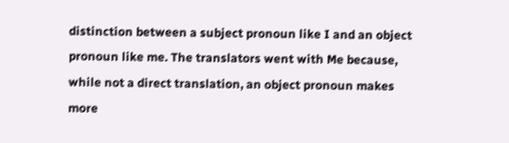distinction between a subject pronoun like I and an object pronoun like me. The translators went with Me because, while not a direct translation, an object pronoun makes more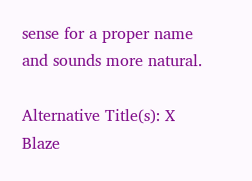sense for a proper name and sounds more natural.

Alternative Title(s): X Blaze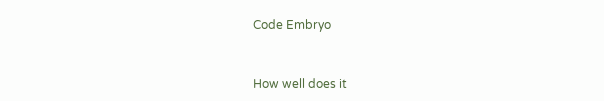Code Embryo


How well does it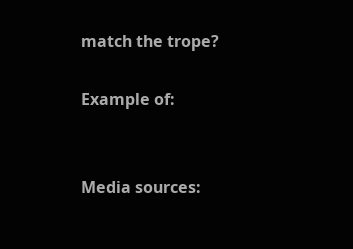match the trope?

Example of:


Media sources: